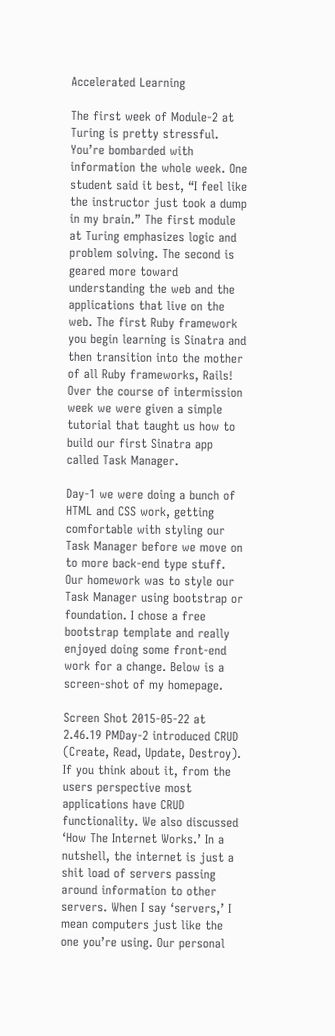Accelerated Learning

The first week of Module-2 at Turing is pretty stressful. You’re bombarded with information the whole week. One student said it best, “I feel like the instructor just took a dump in my brain.” The first module at Turing emphasizes logic and problem solving. The second is geared more toward understanding the web and the applications that live on the web. The first Ruby framework you begin learning is Sinatra and then transition into the mother of all Ruby frameworks, Rails! Over the course of intermission week we were given a simple tutorial that taught us how to build our first Sinatra app called Task Manager.

Day-1 we were doing a bunch of HTML and CSS work, getting comfortable with styling our Task Manager before we move on to more back-end type stuff. Our homework was to style our Task Manager using bootstrap or foundation. I chose a free bootstrap template and really enjoyed doing some front-end work for a change. Below is a screen-shot of my homepage.

Screen Shot 2015-05-22 at 2.46.19 PMDay-2 introduced CRUD (Create, Read, Update, Destroy). If you think about it, from the users perspective most applications have CRUD functionality. We also discussed ‘How The Internet Works.’ In a nutshell, the internet is just a shit load of servers passing around information to other servers. When I say ‘servers,’ I mean computers just like the one you’re using. Our personal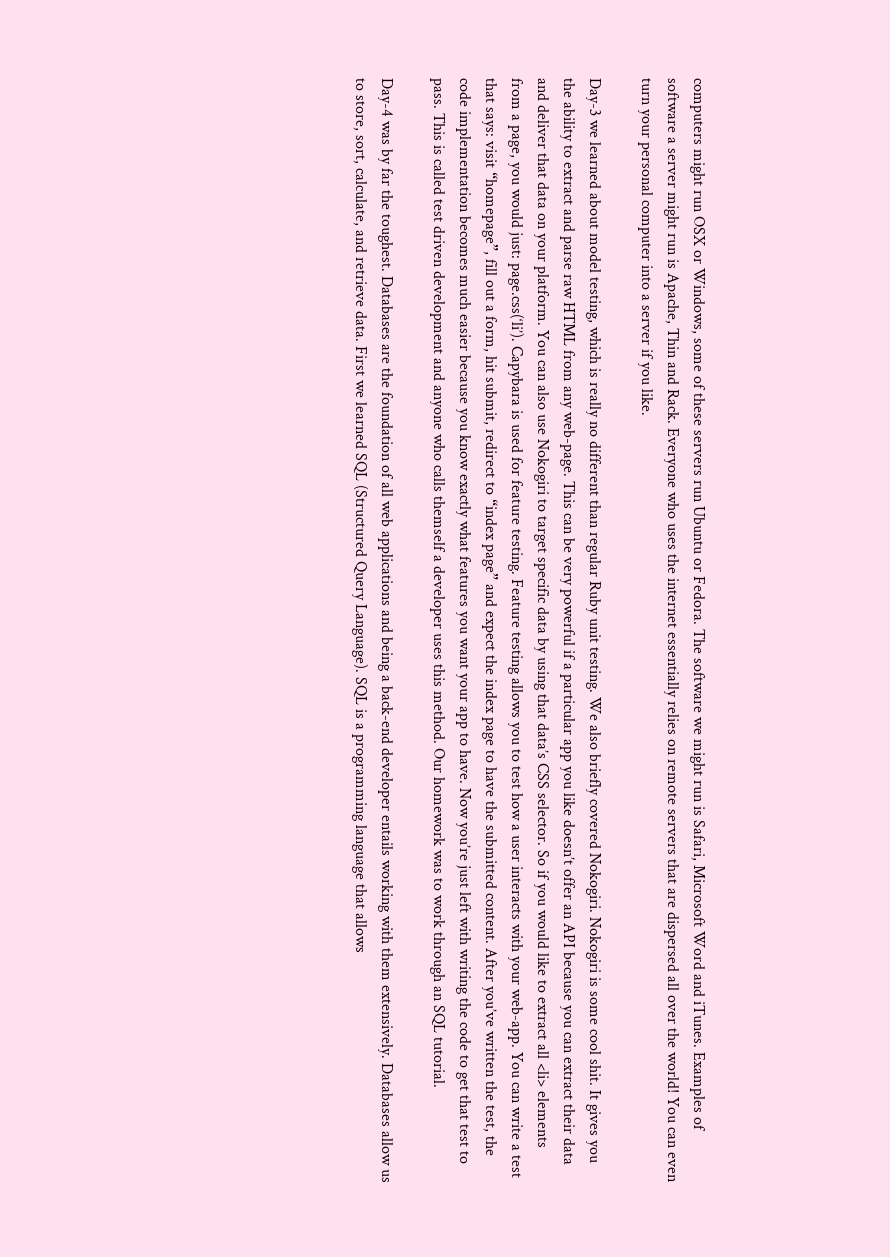computers might run OSX or Windows, some of these servers run Ubuntu or Fedora. The software we might run is Safari, Microsoft Word and iTunes. Examples of software a server might run is Apache, Thin and Rack. Everyone who uses the internet essentially relies on remote servers that are dispersed all over the world! You can even turn your personal computer into a server if you like.

Day-3 we learned about model testing, which is really no different than regular Ruby unit testing. We also briefly covered Nokogiri. Nokogiri is some cool shit. It gives you the ability to extract and parse raw HTML from any web-page. This can be very powerful if a particular app you like doesn’t offer an API because you can extract their data and deliver that data on your platform. You can also use Nokogiri to target specific data by using that data’s CSS selector. So if you would like to extract all <li> elements from a page, you would just: page.css(‘li’). Capybara is used for feature testing. Feature testing allows you to test how a user interacts with your web-app. You can write a test that says: visit “homepage”, fill out a form, hit submit, redirect to “index page” and expect the index page to have the submitted content. After you’ve written the test, the code implementation becomes much easier because you know exactly what features you want your app to have. Now you’re just left with writing the code to get that test to pass. This is called test driven development and anyone who calls themself a developer uses this method. Our homework was to work through an SQL tutorial.

Day-4 was by far the toughest. Databases are the foundation of all web applications and being a back-end developer entails working with them extensively. Databases allow us to store, sort, calculate, and retrieve data. First we learned SQL (Structured Query Language). SQL is a programming language that allows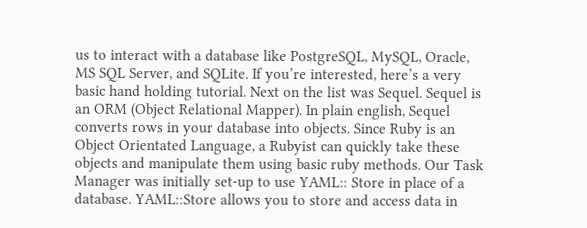us to interact with a database like PostgreSQL, MySQL, Oracle, MS SQL Server, and SQLite. If you’re interested, here’s a very basic hand holding tutorial. Next on the list was Sequel. Sequel is an ORM (Object Relational Mapper). In plain english, Sequel converts rows in your database into objects. Since Ruby is an Object Orientated Language, a Rubyist can quickly take these objects and manipulate them using basic ruby methods. Our Task Manager was initially set-up to use YAML:: Store in place of a database. YAML::Store allows you to store and access data in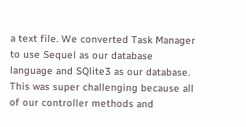a text file. We converted Task Manager to use Sequel as our database language and SQlite3 as our database. This was super challenging because all of our controller methods and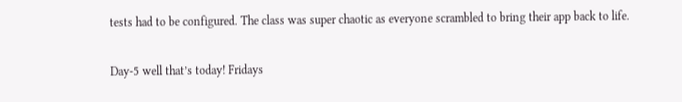tests had to be configured. The class was super chaotic as everyone scrambled to bring their app back to life.

Day-5 well that’s today! Fridays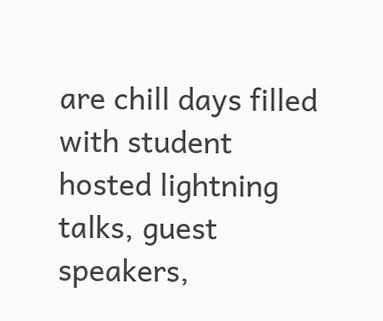are chill days filled with student hosted lightning talks, guest speakers,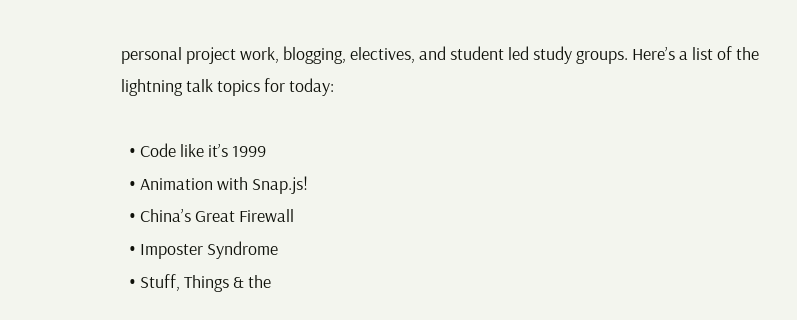personal project work, blogging, electives, and student led study groups. Here’s a list of the lightning talk topics for today:

  • Code like it’s 1999
  • Animation with Snap.js!
  • China’s Great Firewall
  • Imposter Syndrome
  • Stuff, Things & the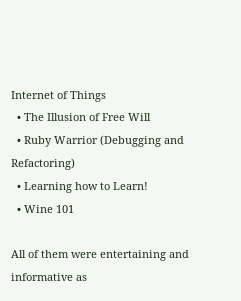Internet of Things
  • The Illusion of Free Will
  • Ruby Warrior (Debugging and Refactoring)
  • Learning how to Learn!
  • Wine 101

All of them were entertaining and informative as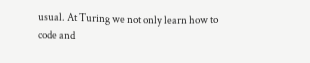usual. At Turing we not only learn how to code and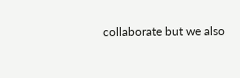collaborate but we also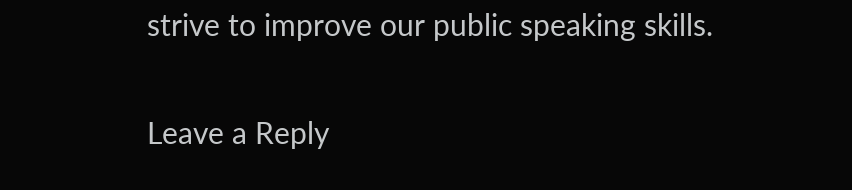strive to improve our public speaking skills.

Leave a Reply